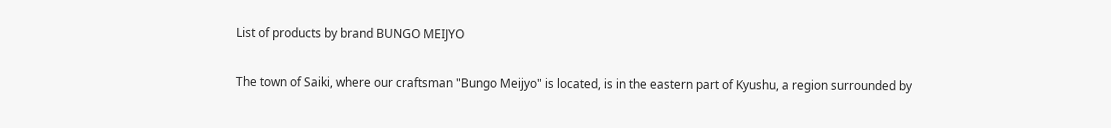List of products by brand BUNGO MEIJYO

The town of Saiki, where our craftsman "Bungo Meijyo" is located, is in the eastern part of Kyushu, a region surrounded by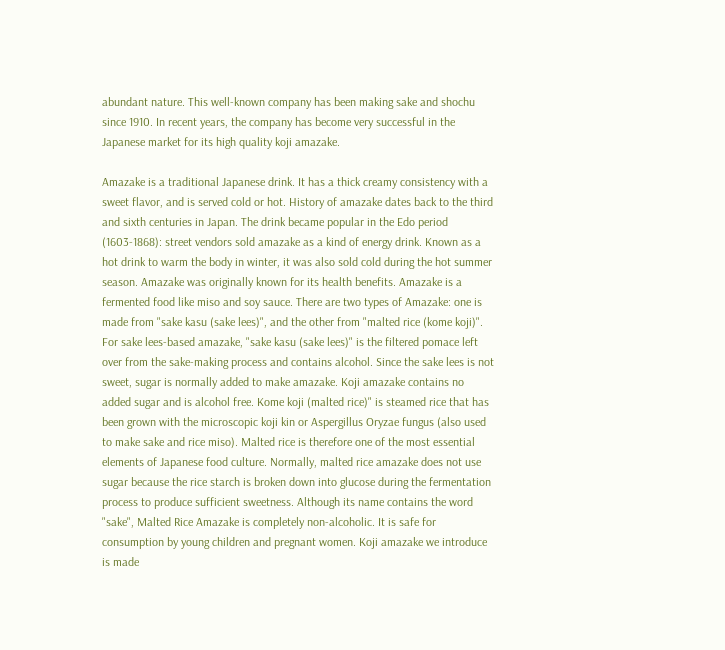abundant nature. This well-known company has been making sake and shochu since 1910. In recent years, the company has become very successful in the Japanese market for its high quality koji amazake.

Amazake is a traditional Japanese drink. It has a thick creamy consistency with a sweet flavor, and is served cold or hot. History of amazake dates back to the third and sixth centuries in Japan. The drink became popular in the Edo period (1603-1868): street vendors sold amazake as a kind of energy drink. Known as a hot drink to warm the body in winter, it was also sold cold during the hot summer season. Amazake was originally known for its health benefits. Amazake is a fermented food like miso and soy sauce. There are two types of Amazake: one is made from "sake kasu (sake lees)", and the other from "malted rice (kome koji)". For sake lees-based amazake, "sake kasu (sake lees)" is the filtered pomace left over from the sake-making process and contains alcohol. Since the sake lees is not sweet, sugar is normally added to make amazake. Koji amazake contains no added sugar and is alcohol free. Kome koji (malted rice)" is steamed rice that has been grown with the microscopic koji kin or Aspergillus Oryzae fungus (also used to make sake and rice miso). Malted rice is therefore one of the most essential elements of Japanese food culture. Normally, malted rice amazake does not use sugar because the rice starch is broken down into glucose during the fermentation process to produce sufficient sweetness. Although its name contains the word "sake", Malted Rice Amazake is completely non-alcoholic. It is safe for consumption by young children and pregnant women. Koji amazake we introduce is made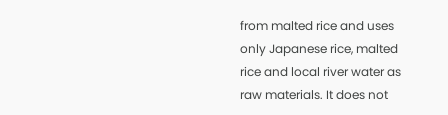from malted rice and uses only Japanese rice, malted rice and local river water as raw materials. It does not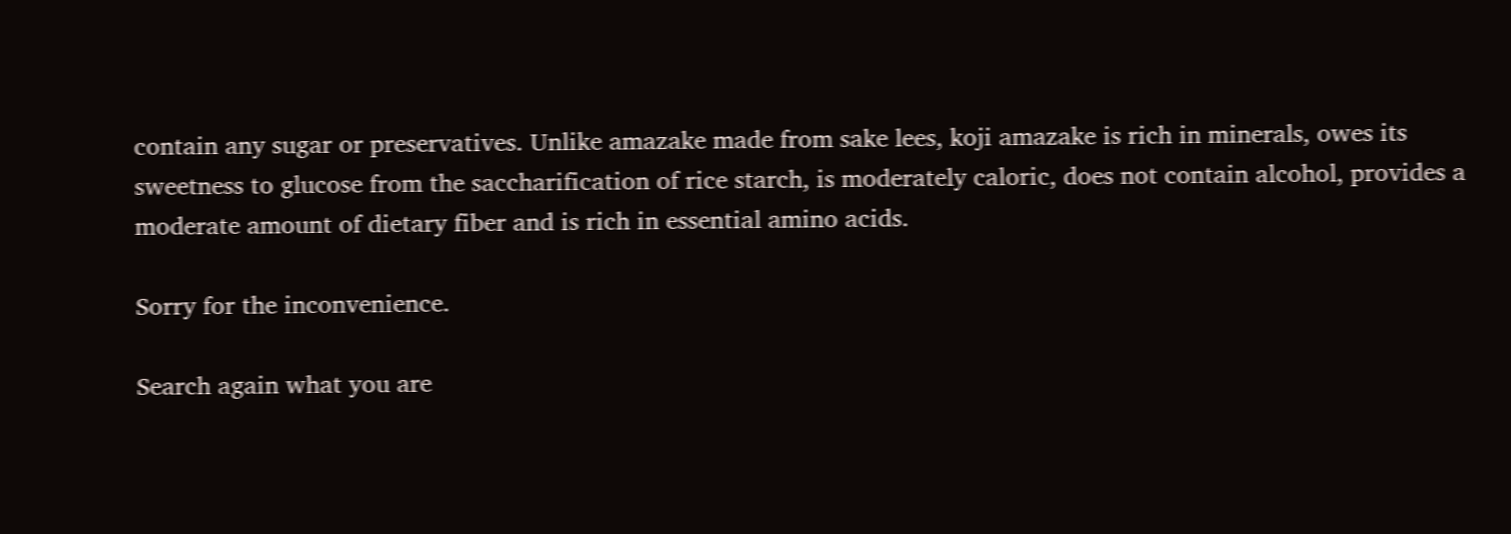contain any sugar or preservatives. Unlike amazake made from sake lees, koji amazake is rich in minerals, owes its sweetness to glucose from the saccharification of rice starch, is moderately caloric, does not contain alcohol, provides a moderate amount of dietary fiber and is rich in essential amino acids.

Sorry for the inconvenience.

Search again what you are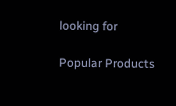looking for

Popular Products